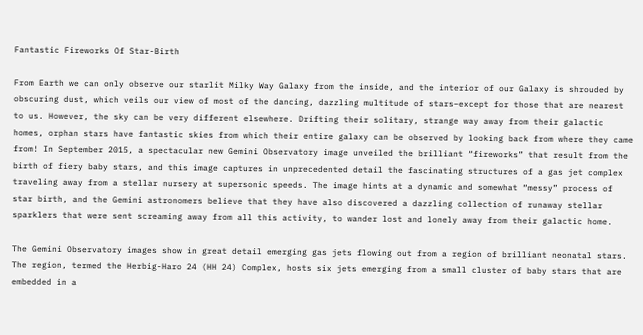Fantastic Fireworks Of Star-Birth

From Earth we can only observe our starlit Milky Way Galaxy from the inside, and the interior of our Galaxy is shrouded by obscuring dust, which veils our view of most of the dancing, dazzling multitude of stars–except for those that are nearest to us. However, the sky can be very different elsewhere. Drifting their solitary, strange way away from their galactic homes, orphan stars have fantastic skies from which their entire galaxy can be observed by looking back from where they came from! In September 2015, a spectacular new Gemini Observatory image unveiled the brilliant “fireworks” that result from the birth of fiery baby stars, and this image captures in unprecedented detail the fascinating structures of a gas jet complex traveling away from a stellar nursery at supersonic speeds. The image hints at a dynamic and somewhat “messy” process of star birth, and the Gemini astronomers believe that they have also discovered a dazzling collection of runaway stellar sparklers that were sent screaming away from all this activity, to wander lost and lonely away from their galactic home.

The Gemini Observatory images show in great detail emerging gas jets flowing out from a region of brilliant neonatal stars. The region, termed the Herbig-Haro 24 (HH 24) Complex, hosts six jets emerging from a small cluster of baby stars that are embedded in a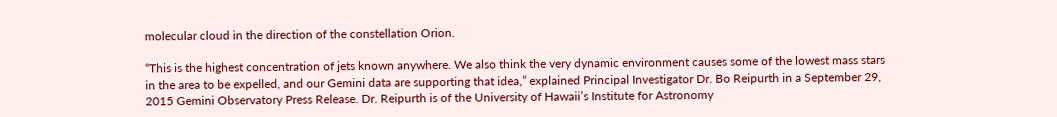molecular cloud in the direction of the constellation Orion.

“This is the highest concentration of jets known anywhere. We also think the very dynamic environment causes some of the lowest mass stars in the area to be expelled, and our Gemini data are supporting that idea,” explained Principal Investigator Dr. Bo Reipurth in a September 29, 2015 Gemini Observatory Press Release. Dr. Reipurth is of the University of Hawaii’s Institute for Astronomy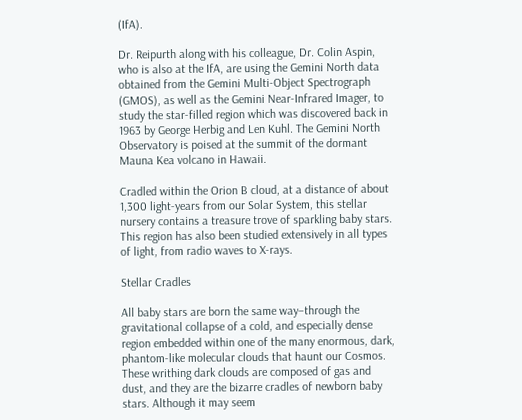(IfA).

Dr. Reipurth along with his colleague, Dr. Colin Aspin, who is also at the IfA, are using the Gemini North data obtained from the Gemini Multi-Object Spectrograph (GMOS), as well as the Gemini Near-Infrared Imager, to study the star-filled region which was discovered back in 1963 by George Herbig and Len Kuhl. The Gemini North Observatory is poised at the summit of the dormant Mauna Kea volcano in Hawaii.

Cradled within the Orion B cloud, at a distance of about 1,300 light-years from our Solar System, this stellar nursery contains a treasure trove of sparkling baby stars. This region has also been studied extensively in all types of light, from radio waves to X-rays.

Stellar Cradles

All baby stars are born the same way–through the gravitational collapse of a cold, and especially dense region embedded within one of the many enormous, dark, phantom-like molecular clouds that haunt our Cosmos. These writhing dark clouds are composed of gas and dust, and they are the bizarre cradles of newborn baby stars. Although it may seem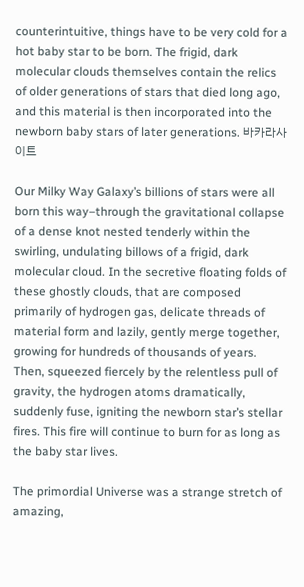counterintuitive, things have to be very cold for a hot baby star to be born. The frigid, dark molecular clouds themselves contain the relics of older generations of stars that died long ago, and this material is then incorporated into the newborn baby stars of later generations. 바카라사이트

Our Milky Way Galaxy’s billions of stars were all born this way–through the gravitational collapse of a dense knot nested tenderly within the swirling, undulating billows of a frigid, dark molecular cloud. In the secretive floating folds of these ghostly clouds, that are composed primarily of hydrogen gas, delicate threads of material form and lazily, gently merge together, growing for hundreds of thousands of years. Then, squeezed fiercely by the relentless pull of gravity, the hydrogen atoms dramatically, suddenly fuse, igniting the newborn star’s stellar fires. This fire will continue to burn for as long as the baby star lives.

The primordial Universe was a strange stretch of amazing,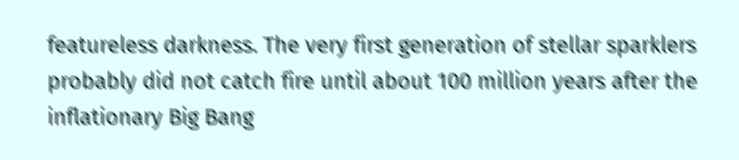featureless darkness. The very first generation of stellar sparklers probably did not catch fire until about 100 million years after the inflationary Big Bang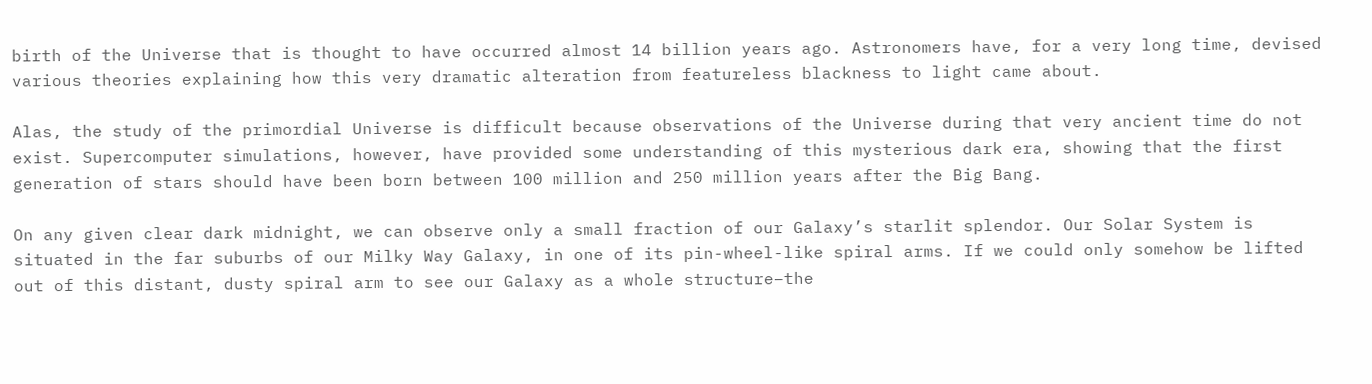birth of the Universe that is thought to have occurred almost 14 billion years ago. Astronomers have, for a very long time, devised various theories explaining how this very dramatic alteration from featureless blackness to light came about.

Alas, the study of the primordial Universe is difficult because observations of the Universe during that very ancient time do not exist. Supercomputer simulations, however, have provided some understanding of this mysterious dark era, showing that the first generation of stars should have been born between 100 million and 250 million years after the Big Bang.

On any given clear dark midnight, we can observe only a small fraction of our Galaxy’s starlit splendor. Our Solar System is situated in the far suburbs of our Milky Way Galaxy, in one of its pin-wheel-like spiral arms. If we could only somehow be lifted out of this distant, dusty spiral arm to see our Galaxy as a whole structure–the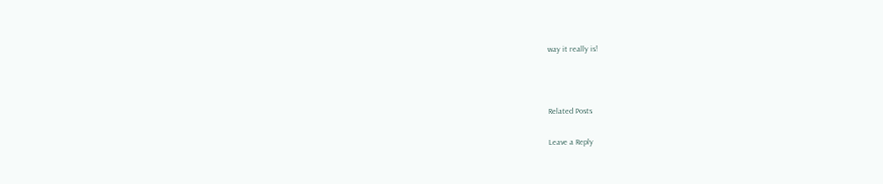way it really is!



Related Posts

Leave a Reply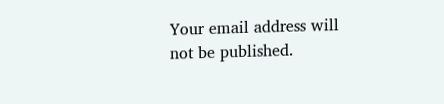Your email address will not be published.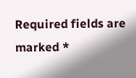Required fields are marked *